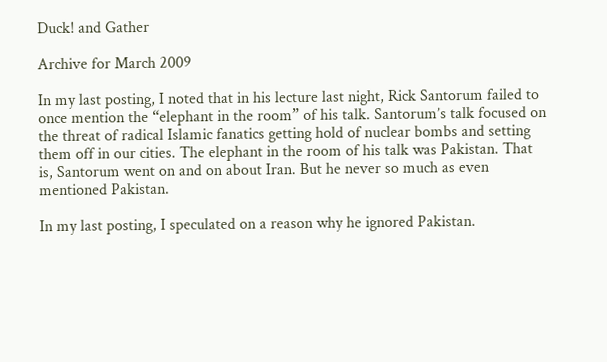Duck! and Gather

Archive for March 2009

In my last posting, I noted that in his lecture last night, Rick Santorum failed to once mention the “elephant in the room” of his talk. Santorum’s talk focused on the threat of radical Islamic fanatics getting hold of nuclear bombs and setting them off in our cities. The elephant in the room of his talk was Pakistan. That is, Santorum went on and on about Iran. But he never so much as even mentioned Pakistan.

In my last posting, I speculated on a reason why he ignored Pakistan.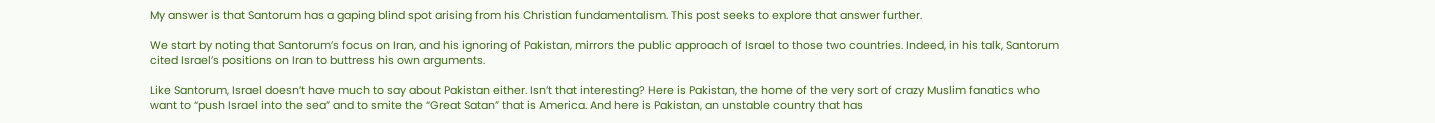My answer is that Santorum has a gaping blind spot arising from his Christian fundamentalism. This post seeks to explore that answer further.

We start by noting that Santorum’s focus on Iran, and his ignoring of Pakistan, mirrors the public approach of Israel to those two countries. Indeed, in his talk, Santorum cited Israel’s positions on Iran to buttress his own arguments.

Like Santorum, Israel doesn’t have much to say about Pakistan either. Isn’t that interesting? Here is Pakistan, the home of the very sort of crazy Muslim fanatics who want to “push Israel into the sea” and to smite the “Great Satan” that is America. And here is Pakistan, an unstable country that has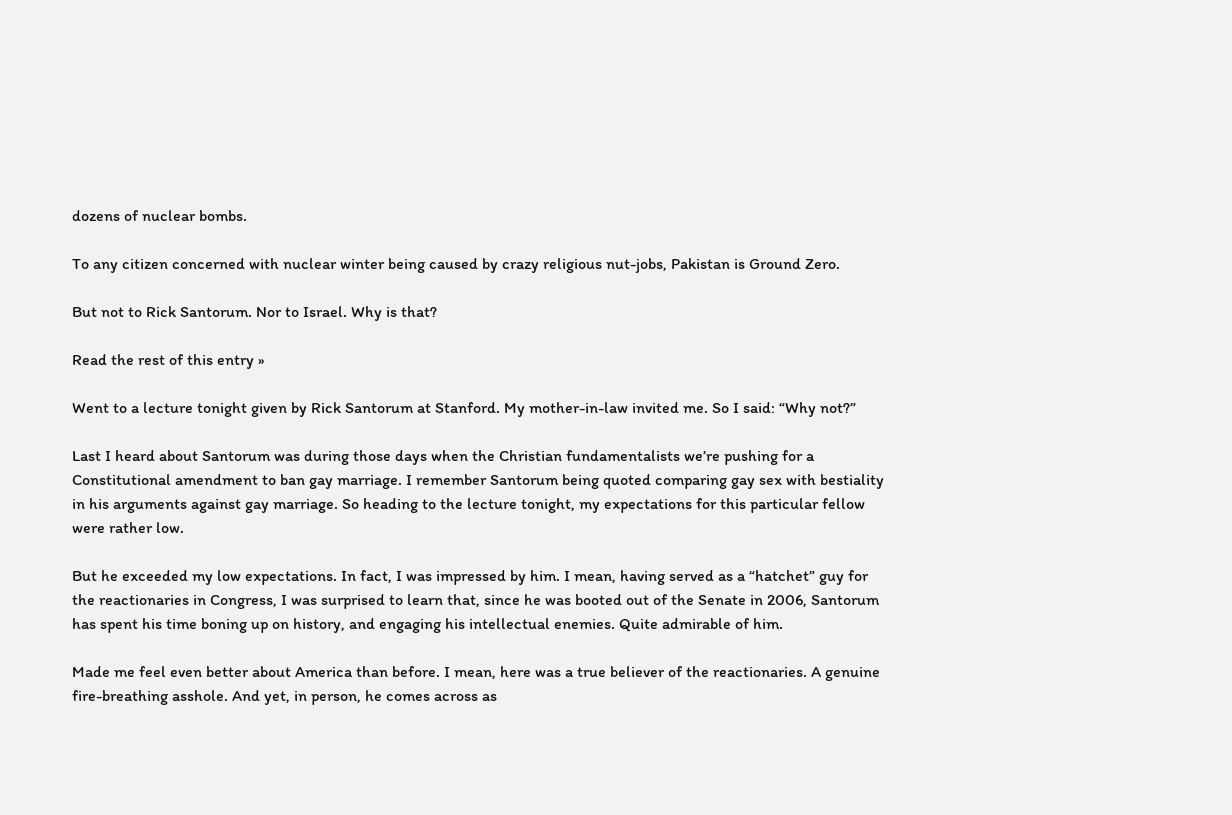dozens of nuclear bombs.

To any citizen concerned with nuclear winter being caused by crazy religious nut-jobs, Pakistan is Ground Zero.

But not to Rick Santorum. Nor to Israel. Why is that?

Read the rest of this entry »

Went to a lecture tonight given by Rick Santorum at Stanford. My mother-in-law invited me. So I said: “Why not?”

Last I heard about Santorum was during those days when the Christian fundamentalists we’re pushing for a Constitutional amendment to ban gay marriage. I remember Santorum being quoted comparing gay sex with bestiality in his arguments against gay marriage. So heading to the lecture tonight, my expectations for this particular fellow were rather low.

But he exceeded my low expectations. In fact, I was impressed by him. I mean, having served as a “hatchet” guy for the reactionaries in Congress, I was surprised to learn that, since he was booted out of the Senate in 2006, Santorum has spent his time boning up on history, and engaging his intellectual enemies. Quite admirable of him.

Made me feel even better about America than before. I mean, here was a true believer of the reactionaries. A genuine fire-breathing asshole. And yet, in person, he comes across as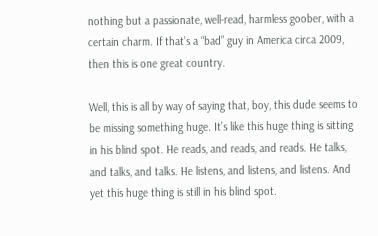nothing but a passionate, well-read, harmless goober, with a certain charm. If that’s a “bad” guy in America circa 2009, then this is one great country.

Well, this is all by way of saying that, boy, this dude seems to be missing something huge. It’s like this huge thing is sitting in his blind spot. He reads, and reads, and reads. He talks, and talks, and talks. He listens, and listens, and listens. And yet this huge thing is still in his blind spot.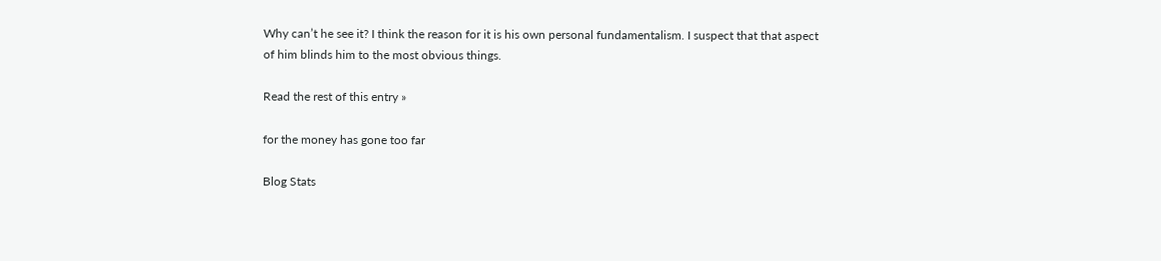Why can’t he see it? I think the reason for it is his own personal fundamentalism. I suspect that that aspect of him blinds him to the most obvious things.

Read the rest of this entry »

for the money has gone too far

Blog Stats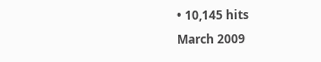• 10,145 hits
March 2009